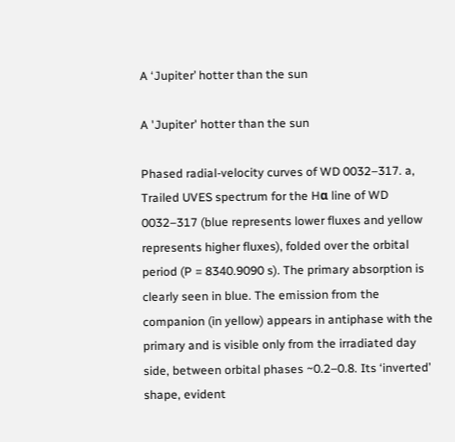A ‘Jupiter’ hotter than the sun

A 'Jupiter' hotter than the sun

Phased radial-velocity curves of WD 0032–317. a, Trailed UVES spectrum for the Hα line of WD 0032–317 (blue represents lower fluxes and yellow represents higher fluxes), folded over the orbital period (P = 8340.9090 s). The primary absorption is clearly seen in blue. The emission from the companion (in yellow) appears in antiphase with the primary and is visible only from the irradiated day side, between orbital phases ~0.2–0.8. Its ‘inverted’ shape, evident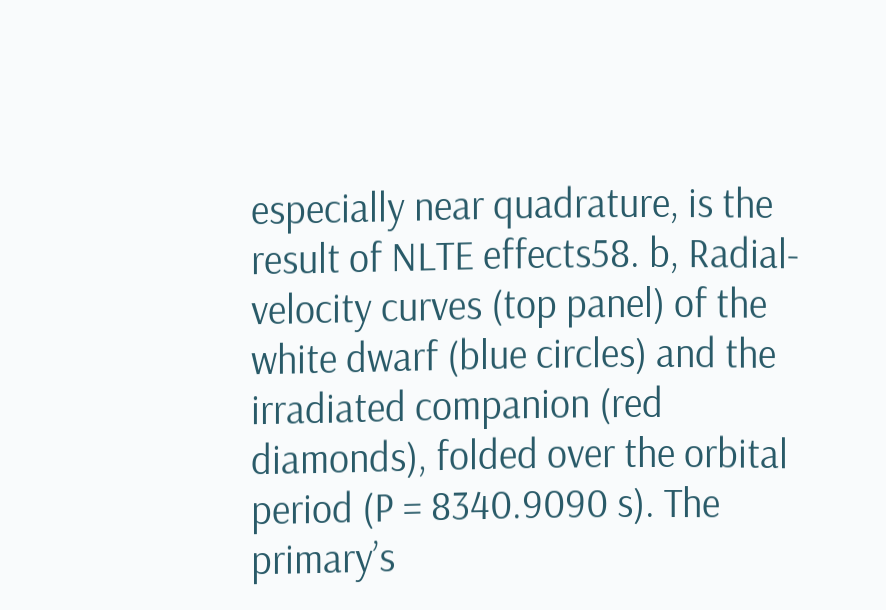especially near quadrature, is the result of NLTE effects58. b, Radial-velocity curves (top panel) of the white dwarf (blue circles) and the irradiated companion (red diamonds), folded over the orbital period (P = 8340.9090 s). The primary’s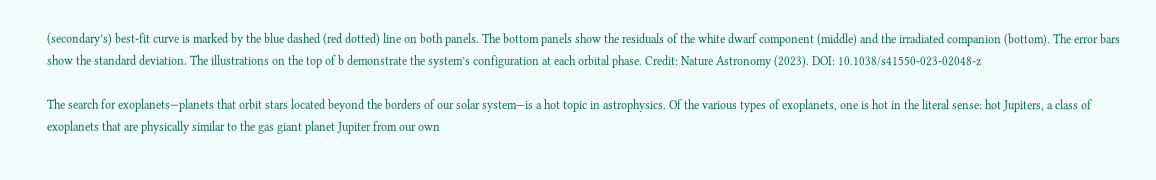(secondary’s) best-fit curve is marked by the blue dashed (red dotted) line on both panels. The bottom panels show the residuals of the white dwarf component (middle) and the irradiated companion (bottom). The error bars show the standard deviation. The illustrations on the top of b demonstrate the system’s configuration at each orbital phase. Credit: Nature Astronomy (2023). DOI: 10.1038/s41550-023-02048-z

The search for exoplanets—planets that orbit stars located beyond the borders of our solar system—is a hot topic in astrophysics. Of the various types of exoplanets, one is hot in the literal sense: hot Jupiters, a class of exoplanets that are physically similar to the gas giant planet Jupiter from our own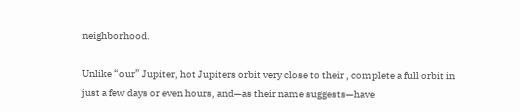neighborhood.

Unlike “our” Jupiter, hot Jupiters orbit very close to their , complete a full orbit in just a few days or even hours, and—as their name suggests—have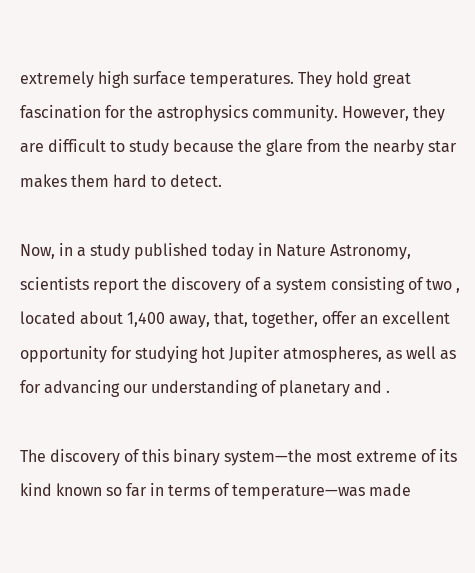extremely high surface temperatures. They hold great fascination for the astrophysics community. However, they are difficult to study because the glare from the nearby star makes them hard to detect.

Now, in a study published today in Nature Astronomy, scientists report the discovery of a system consisting of two , located about 1,400 away, that, together, offer an excellent opportunity for studying hot Jupiter atmospheres, as well as for advancing our understanding of planetary and .

The discovery of this binary system—the most extreme of its kind known so far in terms of temperature—was made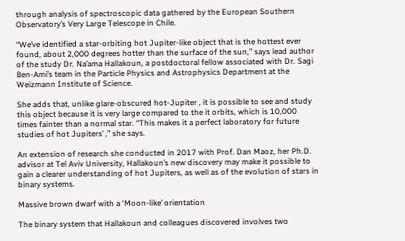through analysis of spectroscopic data gathered by the European Southern Observatory’s Very Large Telescope in Chile.

“We’ve identified a star-orbiting hot Jupiter-like object that is the hottest ever found, about 2,000 degrees hotter than the surface of the sun,” says lead author of the study Dr. Na’ama Hallakoun, a postdoctoral fellow associated with Dr. Sagi Ben-Ami’s team in the Particle Physics and Astrophysics Department at the Weizmann Institute of Science.

She adds that, unlike glare-obscured hot-Jupiter , it is possible to see and study this object because it is very large compared to the it orbits, which is 10,000 times fainter than a normal star. “This makes it a perfect laboratory for future studies of hot Jupiters’ ,” she says.

An extension of research she conducted in 2017 with Prof. Dan Maoz, her Ph.D. advisor at Tel Aviv University, Hallakoun’s new discovery may make it possible to gain a clearer understanding of hot Jupiters, as well as of the evolution of stars in binary systems.

Massive brown dwarf with a ‘Moon-like’ orientation

The binary system that Hallakoun and colleagues discovered involves two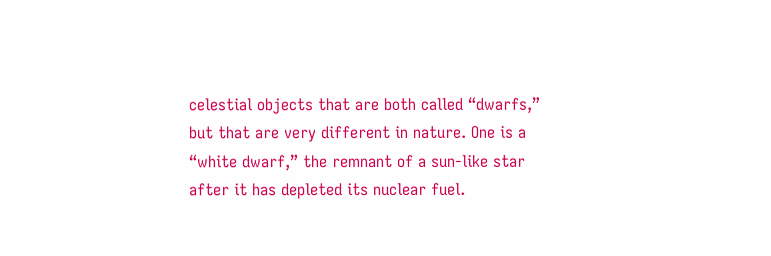celestial objects that are both called “dwarfs,” but that are very different in nature. One is a “white dwarf,” the remnant of a sun-like star after it has depleted its nuclear fuel.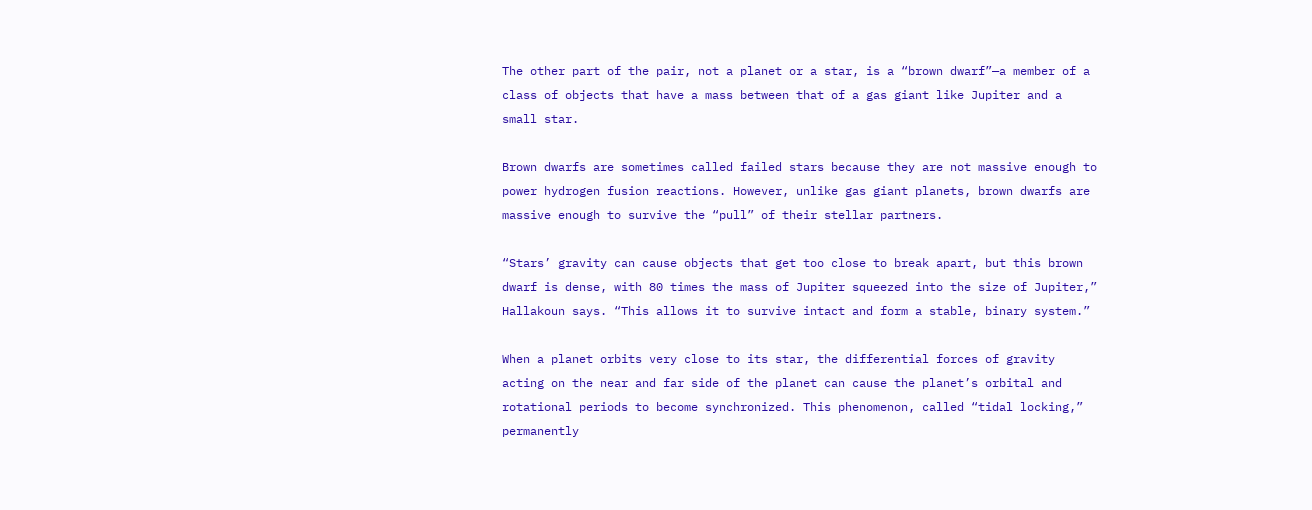The other part of the pair, not a planet or a star, is a “brown dwarf”—a member of a class of objects that have a mass between that of a gas giant like Jupiter and a small star.

Brown dwarfs are sometimes called failed stars because they are not massive enough to power hydrogen fusion reactions. However, unlike gas giant planets, brown dwarfs are massive enough to survive the “pull” of their stellar partners.

“Stars’ gravity can cause objects that get too close to break apart, but this brown dwarf is dense, with 80 times the mass of Jupiter squeezed into the size of Jupiter,” Hallakoun says. “This allows it to survive intact and form a stable, binary system.”

When a planet orbits very close to its star, the differential forces of gravity acting on the near and far side of the planet can cause the planet’s orbital and rotational periods to become synchronized. This phenomenon, called “tidal locking,” permanently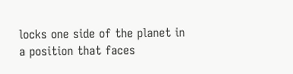locks one side of the planet in a position that faces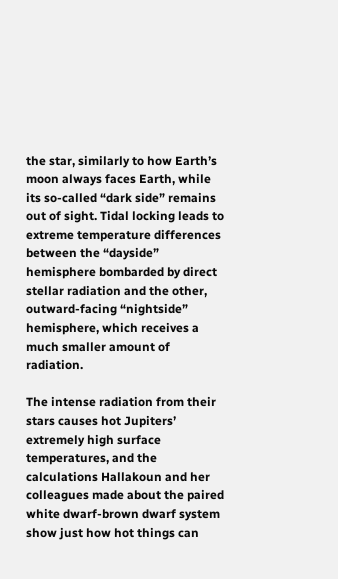the star, similarly to how Earth’s moon always faces Earth, while its so-called “dark side” remains out of sight. Tidal locking leads to extreme temperature differences between the “dayside” hemisphere bombarded by direct stellar radiation and the other, outward-facing “nightside” hemisphere, which receives a much smaller amount of radiation.

The intense radiation from their stars causes hot Jupiters’ extremely high surface temperatures, and the calculations Hallakoun and her colleagues made about the paired white dwarf-brown dwarf system show just how hot things can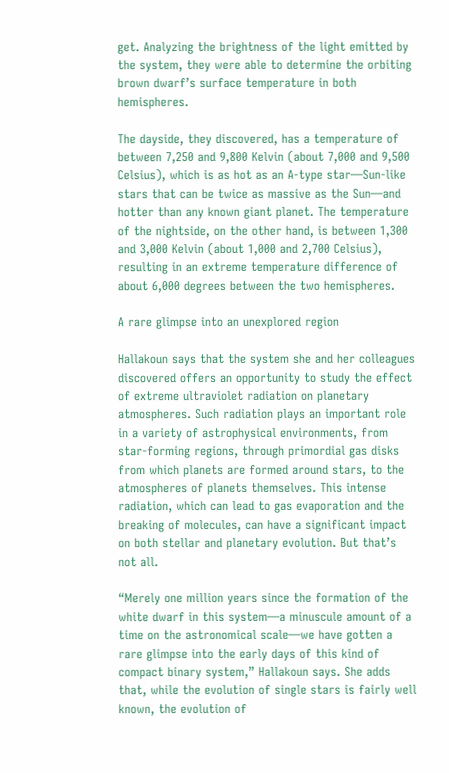get. Analyzing the brightness of the light emitted by the system, they were able to determine the orbiting brown dwarf’s surface temperature in both hemispheres.

The dayside, they discovered, has a temperature of between 7,250 and 9,800 Kelvin (about 7,000 and 9,500 Celsius), which is as hot as an A-type star—Sun-like stars that can be twice as massive as the Sun—and hotter than any known giant planet. The temperature of the nightside, on the other hand, is between 1,300 and 3,000 Kelvin (about 1,000 and 2,700 Celsius), resulting in an extreme temperature difference of about 6,000 degrees between the two hemispheres.

A rare glimpse into an unexplored region

Hallakoun says that the system she and her colleagues discovered offers an opportunity to study the effect of extreme ultraviolet radiation on planetary atmospheres. Such radiation plays an important role in a variety of astrophysical environments, from star-forming regions, through primordial gas disks from which planets are formed around stars, to the atmospheres of planets themselves. This intense radiation, which can lead to gas evaporation and the breaking of molecules, can have a significant impact on both stellar and planetary evolution. But that’s not all.

“Merely one million years since the formation of the white dwarf in this system—a minuscule amount of a time on the astronomical scale—we have gotten a rare glimpse into the early days of this kind of compact binary system,” Hallakoun says. She adds that, while the evolution of single stars is fairly well known, the evolution of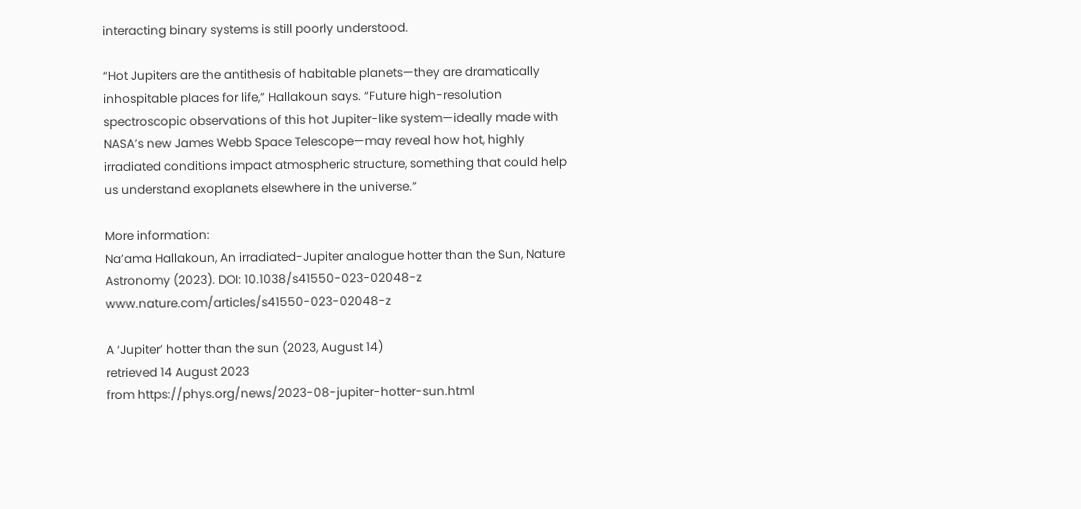interacting binary systems is still poorly understood.

“Hot Jupiters are the antithesis of habitable planets—they are dramatically inhospitable places for life,” Hallakoun says. “Future high-resolution spectroscopic observations of this hot Jupiter-like system—ideally made with NASA’s new James Webb Space Telescope—may reveal how hot, highly irradiated conditions impact atmospheric structure, something that could help us understand exoplanets elsewhere in the universe.”

More information:
Na’ama Hallakoun, An irradiated-Jupiter analogue hotter than the Sun, Nature Astronomy (2023). DOI: 10.1038/s41550-023-02048-z www.nature.com/articles/s41550-023-02048-z

A ‘Jupiter’ hotter than the sun (2023, August 14)
retrieved 14 August 2023
from https://phys.org/news/2023-08-jupiter-hotter-sun.html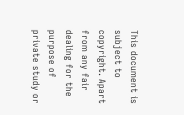This document is subject to copyright. Apart from any fair dealing for the purpose of private study or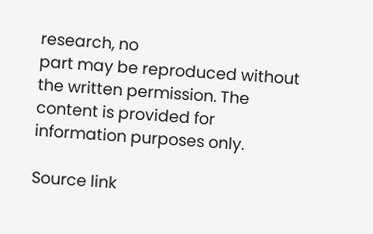research, no
part may be reproduced without the written permission. The content is provided for information purposes only.

Source link